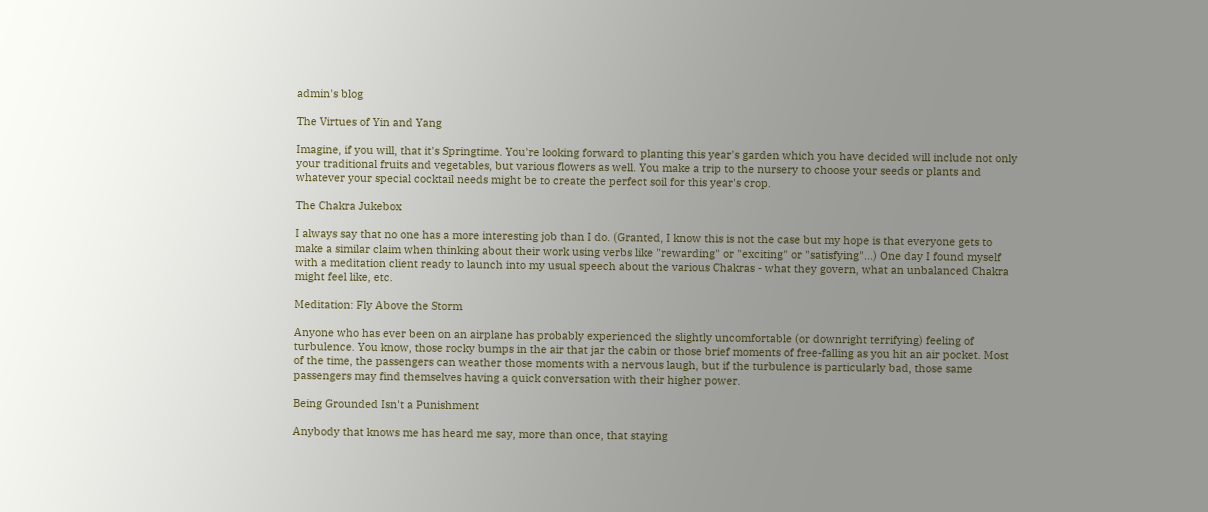admin's blog

The Virtues of Yin and Yang

Imagine, if you will, that it's Springtime. You're looking forward to planting this year's garden which you have decided will include not only your traditional fruits and vegetables, but various flowers as well. You make a trip to the nursery to choose your seeds or plants and whatever your special cocktail needs might be to create the perfect soil for this year's crop.

The Chakra Jukebox

I always say that no one has a more interesting job than I do. (Granted, I know this is not the case but my hope is that everyone gets to make a similar claim when thinking about their work using verbs like "rewarding" or "exciting" or "satisfying"...) One day I found myself with a meditation client ready to launch into my usual speech about the various Chakras - what they govern, what an unbalanced Chakra might feel like, etc.

Meditation: Fly Above the Storm

Anyone who has ever been on an airplane has probably experienced the slightly uncomfortable (or downright terrifying) feeling of turbulence. You know, those rocky bumps in the air that jar the cabin or those brief moments of free-falling as you hit an air pocket. Most of the time, the passengers can weather those moments with a nervous laugh, but if the turbulence is particularly bad, those same passengers may find themselves having a quick conversation with their higher power.

Being Grounded Isn't a Punishment

Anybody that knows me has heard me say, more than once, that staying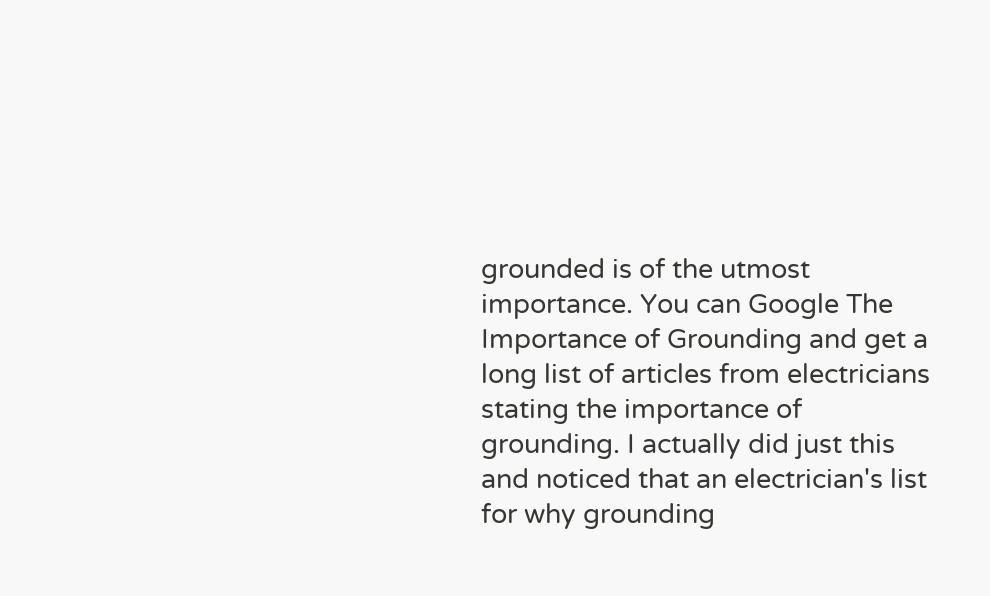grounded is of the utmost importance. You can Google The Importance of Grounding and get a long list of articles from electricians stating the importance of grounding. I actually did just this and noticed that an electrician's list for why grounding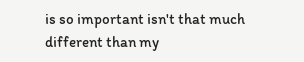is so important isn't that much different than my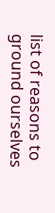list of reasons to ground ourselves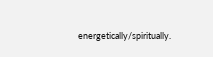energetically/spiritually.